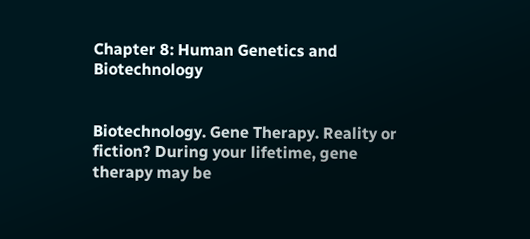Chapter 8: Human Genetics and Biotechnology


Biotechnology. Gene Therapy. Reality or fiction? During your lifetime, gene therapy may be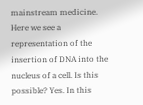mainstream medicine. Here we see a representation of the insertion of DNA into the nucleus of a cell. Is this possible? Yes. In this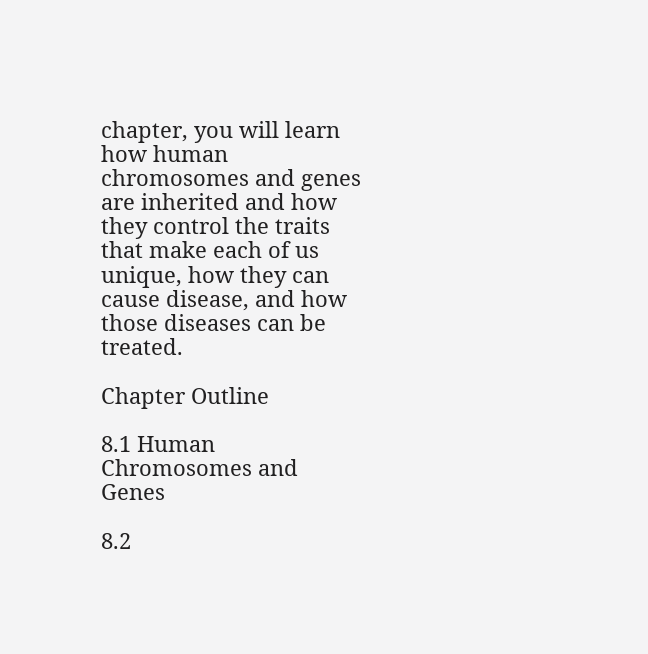chapter, you will learn how human chromosomes and genes are inherited and how they control the traits that make each of us unique, how they can cause disease, and how those diseases can be treated.

Chapter Outline

8.1 Human Chromosomes and Genes

8.2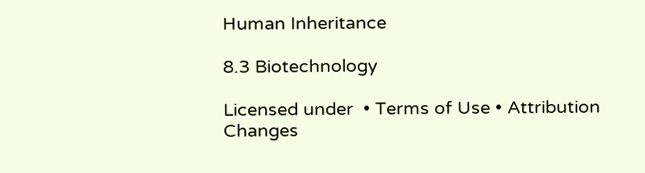Human Inheritance

8.3 Biotechnology

Licensed under  • Terms of Use • Attribution
Changes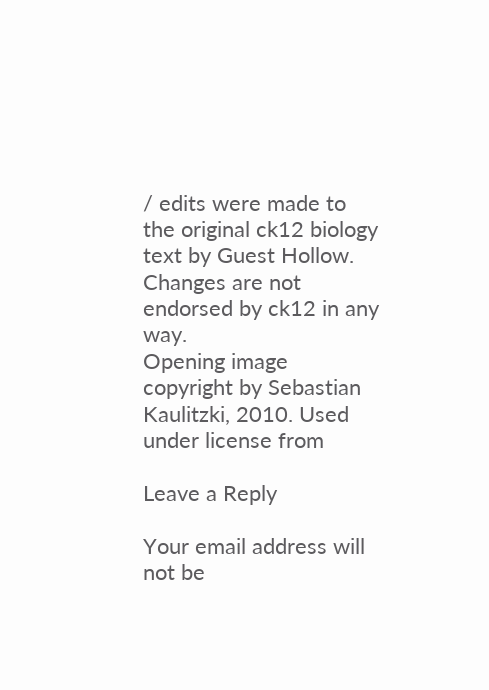/ edits were made to the original ck12 biology text by Guest Hollow. Changes are not endorsed by ck12 in any way.
Opening image copyright by Sebastian Kaulitzki, 2010. Used under license from

Leave a Reply

Your email address will not be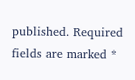published. Required fields are marked *